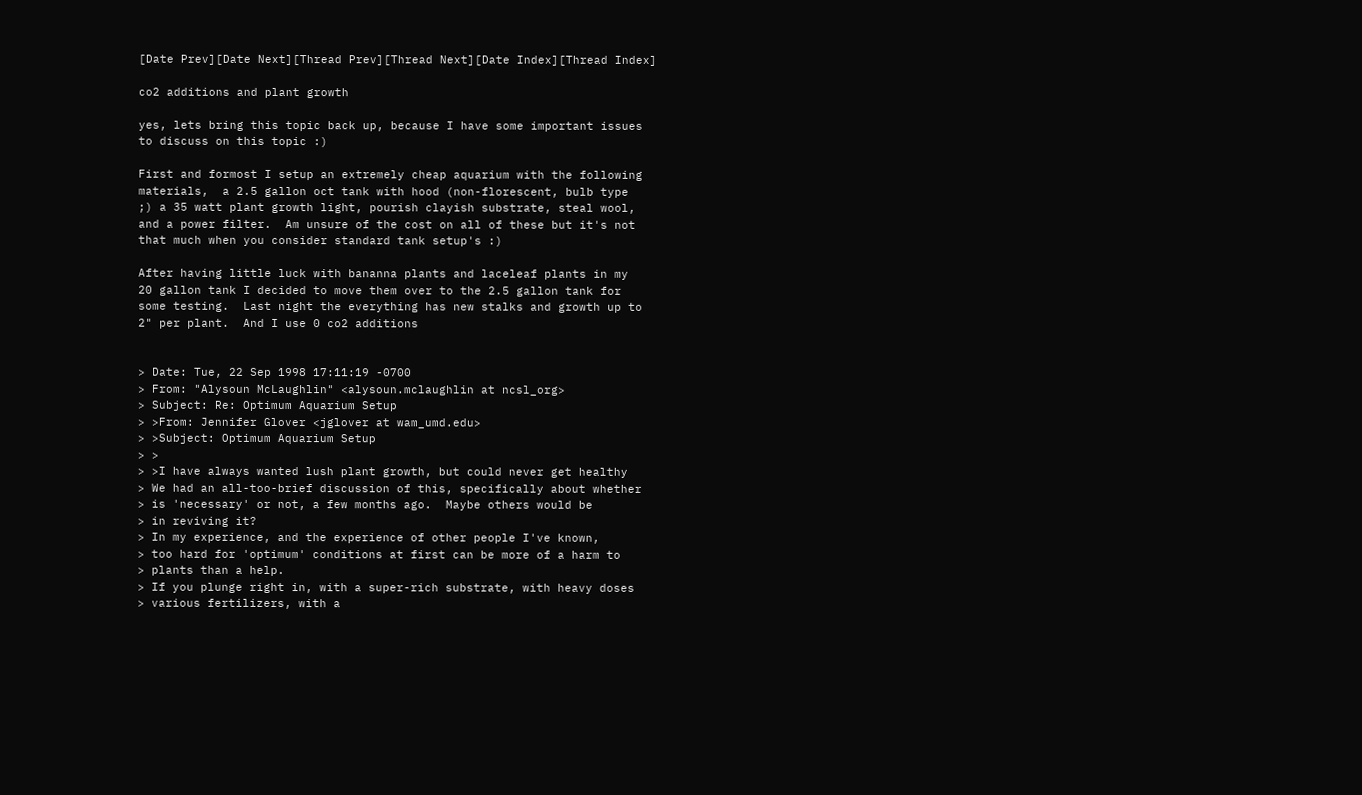[Date Prev][Date Next][Thread Prev][Thread Next][Date Index][Thread Index]

co2 additions and plant growth

yes, lets bring this topic back up, because I have some important issues
to discuss on this topic :)

First and formost I setup an extremely cheap aquarium with the following
materials,  a 2.5 gallon oct tank with hood (non-florescent, bulb type
;) a 35 watt plant growth light, pourish clayish substrate, steal wool,
and a power filter.  Am unsure of the cost on all of these but it's not
that much when you consider standard tank setup's :)

After having little luck with bananna plants and laceleaf plants in my
20 gallon tank I decided to move them over to the 2.5 gallon tank for
some testing.  Last night the everything has new stalks and growth up to
2" per plant.  And I use 0 co2 additions


> Date: Tue, 22 Sep 1998 17:11:19 -0700
> From: "Alysoun McLaughlin" <alysoun.mclaughlin at ncsl_org>
> Subject: Re: Optimum Aquarium Setup
> >From: Jennifer Glover <jglover at wam_umd.edu>
> >Subject: Optimum Aquarium Setup
> >
> >I have always wanted lush plant growth, but could never get healthy
> We had an all-too-brief discussion of this, specifically about whether
> is 'necessary' or not, a few months ago.  Maybe others would be
> in reviving it?
> In my experience, and the experience of other people I've known,
> too hard for 'optimum' conditions at first can be more of a harm to
> plants than a help.
> If you plunge right in, with a super-rich substrate, with heavy doses
> various fertilizers, with a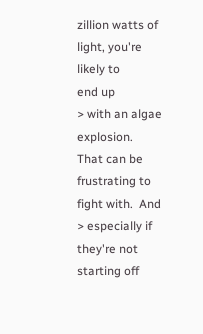zillion watts of light, you're likely to
end up
> with an algae explosion.  That can be frustrating to fight with.  And
> especially if they're not starting off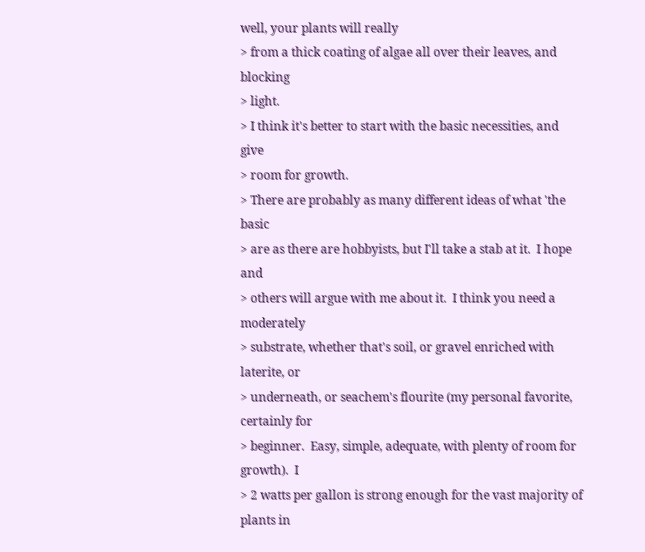well, your plants will really
> from a thick coating of algae all over their leaves, and blocking
> light.
> I think it's better to start with the basic necessities, and give
> room for growth.
> There are probably as many different ideas of what 'the basic
> are as there are hobbyists, but I'll take a stab at it.  I hope and
> others will argue with me about it.  I think you need a moderately
> substrate, whether that's soil, or gravel enriched with laterite, or
> underneath, or seachem's flourite (my personal favorite, certainly for
> beginner.  Easy, simple, adequate, with plenty of room for growth).  I
> 2 watts per gallon is strong enough for the vast majority of plants in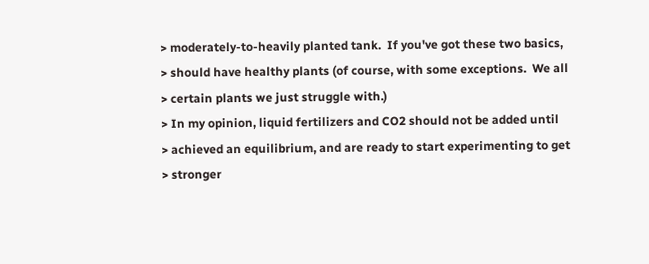> moderately-to-heavily planted tank.  If you've got these two basics,
> should have healthy plants (of course, with some exceptions.  We all
> certain plants we just struggle with.)
> In my opinion, liquid fertilizers and CO2 should not be added until
> achieved an equilibrium, and are ready to start experimenting to get
> stronger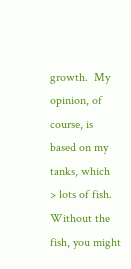growth.  My opinion, of course, is based on my tanks, which
> lots of fish.  Without the fish, you might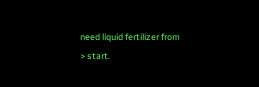need liquid fertilizer from
> start.